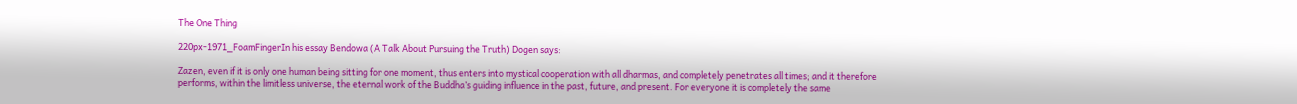The One Thing

220px-1971_FoamFingerIn his essay Bendowa (A Talk About Pursuing the Truth) Dogen says:

Zazen, even if it is only one human being sitting for one moment, thus enters into mystical cooperation with all dharmas, and completely penetrates all times; and it therefore performs, within the limitless universe, the eternal work of the Buddha’s guiding influence in the past, future, and present. For everyone it is completely the same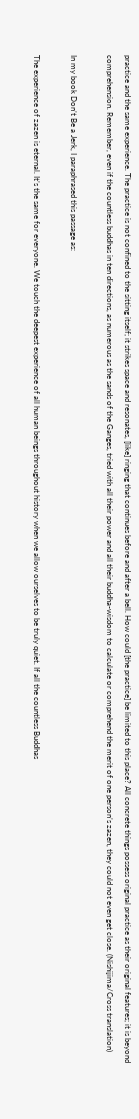practice and the same experience. The practice is not confined to the sitting itself; it strikes space and resonates, [like] ringing that continues before and after a bell. How could [the practice] be limited to this place? All concrete things possess original practice as their original features; it is beyond comprehension. Remember, even if the countless buddhas in ten directions, as numerous as the sands of the Ganges, tried with all their power and all their buddha-wisdom to calculate or comprehend the merit of one person’s zazen, they could not even get close. (Nishijima/Cross translation)

In my book Don’t Be a Jerk, I paraphrased this passage as:

The experience of zazen is eternal. It’s the same for everyone. We touch the deepest experience of all human beings throughout history when we allow ourselves to be truly quiet. If all the countless Buddhas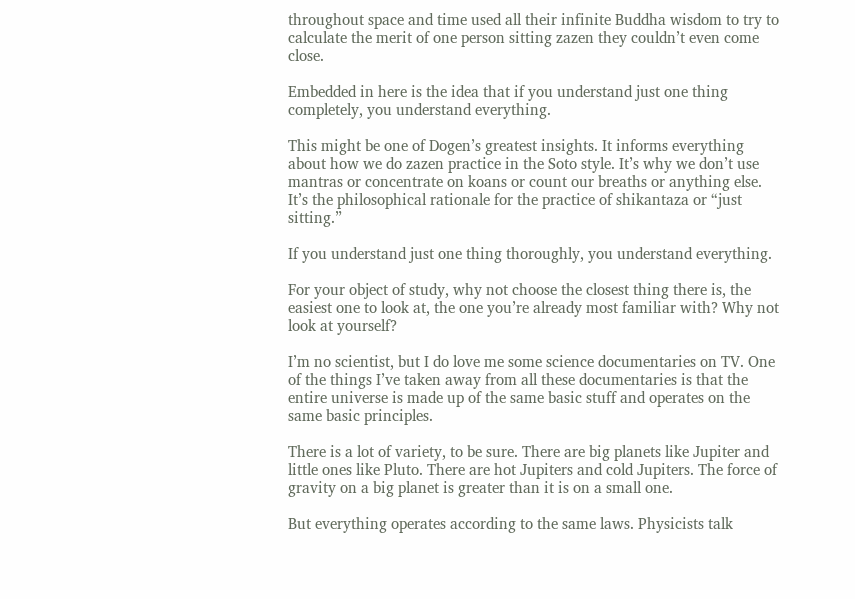throughout space and time used all their infinite Buddha wisdom to try to calculate the merit of one person sitting zazen they couldn’t even come close.

Embedded in here is the idea that if you understand just one thing completely, you understand everything.

This might be one of Dogen’s greatest insights. It informs everything about how we do zazen practice in the Soto style. It’s why we don’t use mantras or concentrate on koans or count our breaths or anything else. It’s the philosophical rationale for the practice of shikantaza or “just sitting.”

If you understand just one thing thoroughly, you understand everything.

For your object of study, why not choose the closest thing there is, the easiest one to look at, the one you’re already most familiar with? Why not look at yourself?

I’m no scientist, but I do love me some science documentaries on TV. One of the things I’ve taken away from all these documentaries is that the entire universe is made up of the same basic stuff and operates on the same basic principles.

There is a lot of variety, to be sure. There are big planets like Jupiter and little ones like Pluto. There are hot Jupiters and cold Jupiters. The force of gravity on a big planet is greater than it is on a small one.

But everything operates according to the same laws. Physicists talk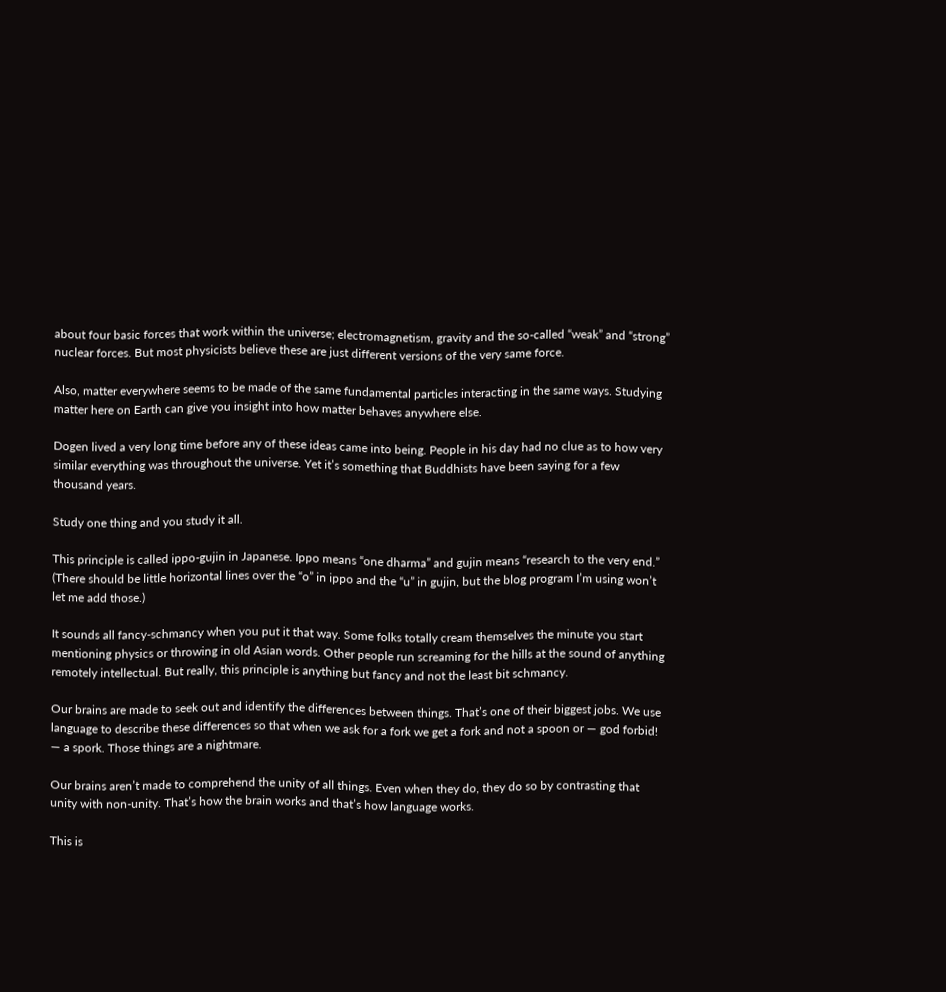about four basic forces that work within the universe; electromagnetism, gravity and the so-called “weak” and “strong” nuclear forces. But most physicists believe these are just different versions of the very same force.

Also, matter everywhere seems to be made of the same fundamental particles interacting in the same ways. Studying matter here on Earth can give you insight into how matter behaves anywhere else.

Dogen lived a very long time before any of these ideas came into being. People in his day had no clue as to how very similar everything was throughout the universe. Yet it’s something that Buddhists have been saying for a few thousand years.

Study one thing and you study it all.

This principle is called ippo-gujin in Japanese. Ippo means “one dharma” and gujin means “research to the very end.” (There should be little horizontal lines over the “o” in ippo and the “u” in gujin, but the blog program I’m using won’t let me add those.)

It sounds all fancy-schmancy when you put it that way. Some folks totally cream themselves the minute you start mentioning physics or throwing in old Asian words. Other people run screaming for the hills at the sound of anything remotely intellectual. But really, this principle is anything but fancy and not the least bit schmancy.

Our brains are made to seek out and identify the differences between things. That’s one of their biggest jobs. We use language to describe these differences so that when we ask for a fork we get a fork and not a spoon or — god forbid! — a spork. Those things are a nightmare.

Our brains aren’t made to comprehend the unity of all things. Even when they do, they do so by contrasting that unity with non-unity. That’s how the brain works and that’s how language works.

This is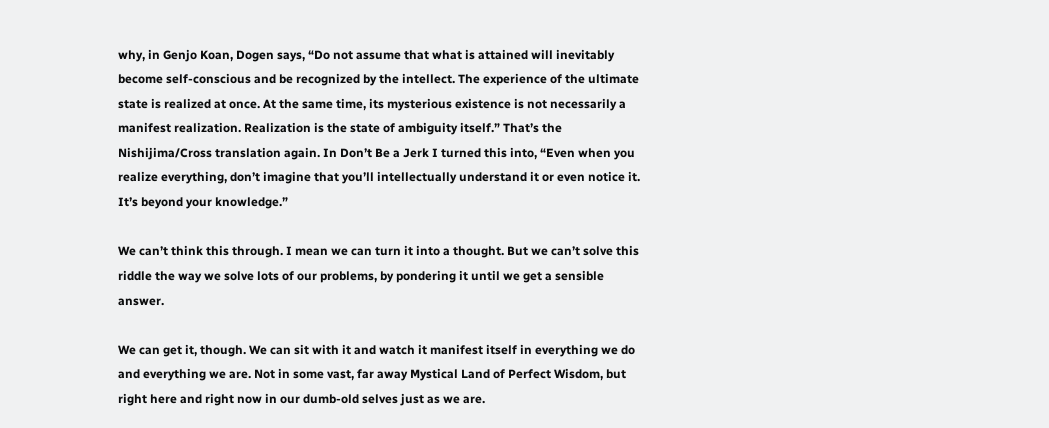why, in Genjo Koan, Dogen says, “Do not assume that what is attained will inevitably become self-conscious and be recognized by the intellect. The experience of the ultimate state is realized at once. At the same time, its mysterious existence is not necessarily a manifest realization. Realization is the state of ambiguity itself.” That’s the Nishijima/Cross translation again. In Don’t Be a Jerk I turned this into, “Even when you realize everything, don’t imagine that you’ll intellectually understand it or even notice it. It’s beyond your knowledge.”

We can’t think this through. I mean we can turn it into a thought. But we can’t solve this riddle the way we solve lots of our problems, by pondering it until we get a sensible answer.

We can get it, though. We can sit with it and watch it manifest itself in everything we do and everything we are. Not in some vast, far away Mystical Land of Perfect Wisdom, but right here and right now in our dumb-old selves just as we are.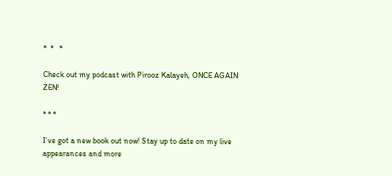*  *   *

Check out my podcast with Pirooz Kalayeh, ONCE AGAIN ZEN!

* * *

I’ve got a new book out now! Stay up to date on my live appearances and more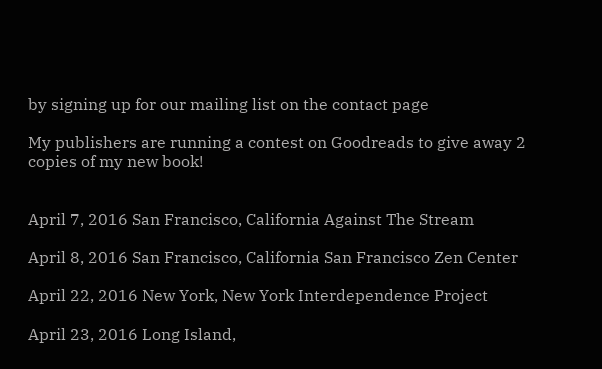by signing up for our mailing list on the contact page

My publishers are running a contest on Goodreads to give away 2 copies of my new book!


April 7, 2016 San Francisco, California Against The Stream

April 8, 2016 San Francisco, California San Francisco Zen Center

April 22, 2016 New York, New York Interdependence Project

April 23, 2016 Long Island,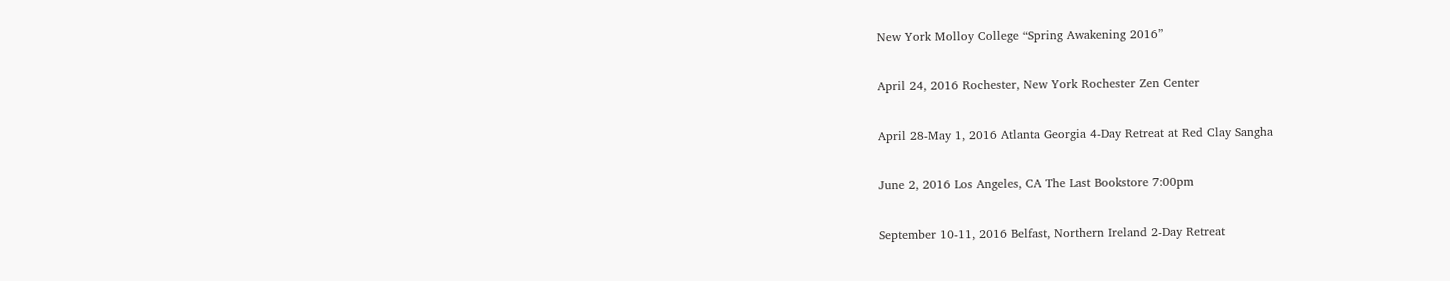New York Molloy College “Spring Awakening 2016”

April 24, 2016 Rochester, New York Rochester Zen Center

April 28-May 1, 2016 Atlanta Georgia 4-Day Retreat at Red Clay Sangha

June 2, 2016 Los Angeles, CA The Last Bookstore 7:00pm

September 10-11, 2016 Belfast, Northern Ireland 2-Day Retreat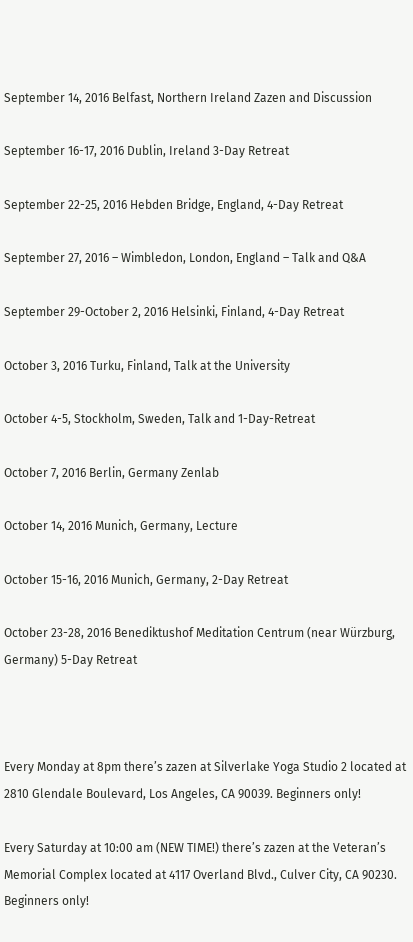September 14, 2016 Belfast, Northern Ireland Zazen and Discussion

September 16-17, 2016 Dublin, Ireland 3-Day Retreat

September 22-25, 2016 Hebden Bridge, England, 4-Day Retreat

September 27, 2016 – Wimbledon, London, England – Talk and Q&A

September 29-October 2, 2016 Helsinki, Finland, 4-Day Retreat

October 3, 2016 Turku, Finland, Talk at the University

October 4-5, Stockholm, Sweden, Talk and 1-Day-Retreat

October 7, 2016 Berlin, Germany Zenlab

October 14, 2016 Munich, Germany, Lecture

October 15-16, 2016 Munich, Germany, 2-Day Retreat

October 23-28, 2016 Benediktushof Meditation Centrum (near Würzburg, Germany) 5-Day Retreat



Every Monday at 8pm there’s zazen at Silverlake Yoga Studio 2 located at 2810 Glendale Boulevard, Los Angeles, CA 90039. Beginners only!

Every Saturday at 10:00 am (NEW TIME!) there’s zazen at the Veteran’s Memorial Complex located at 4117 Overland Blvd., Culver City, CA 90230. Beginners only!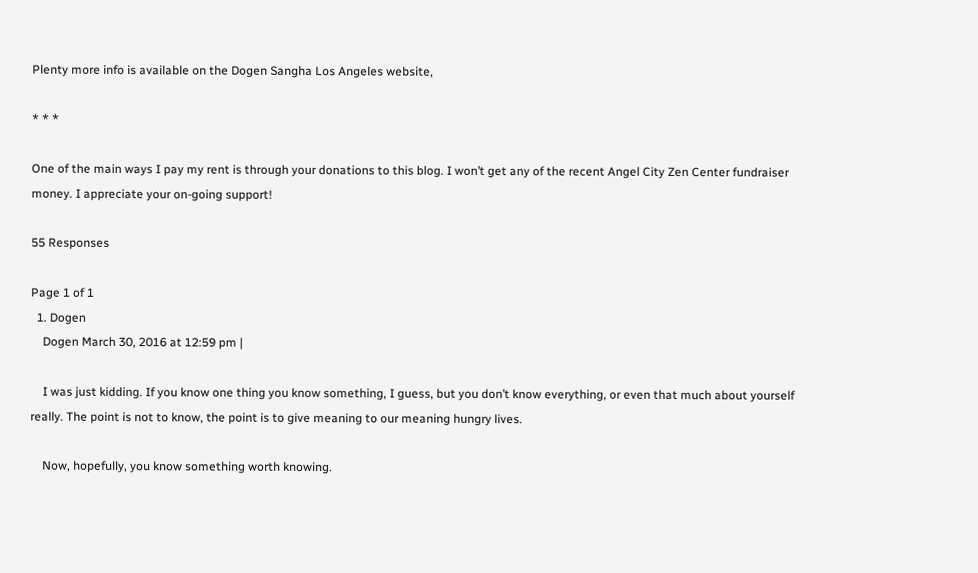Plenty more info is available on the Dogen Sangha Los Angeles website,

* * *

One of the main ways I pay my rent is through your donations to this blog. I won’t get any of the recent Angel City Zen Center fundraiser money. I appreciate your on-going support!

55 Responses

Page 1 of 1
  1. Dogen
    Dogen March 30, 2016 at 12:59 pm |

    I was just kidding. If you know one thing you know something, I guess, but you don’t know everything, or even that much about yourself really. The point is not to know, the point is to give meaning to our meaning hungry lives.

    Now, hopefully, you know something worth knowing.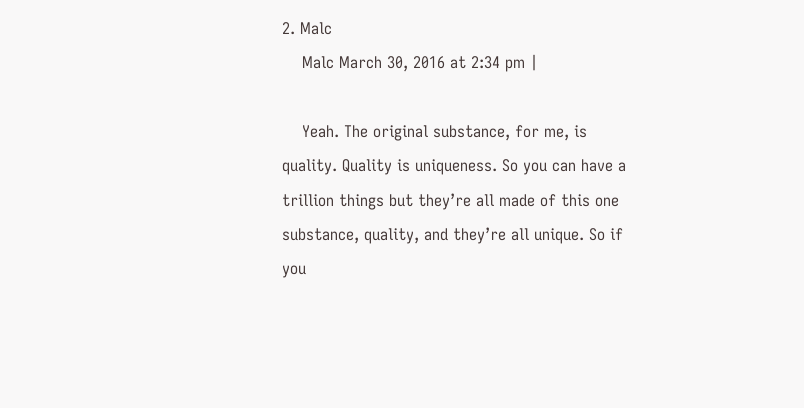2. Malc
    Malc March 30, 2016 at 2:34 pm |

    Yeah. The original substance, for me, is quality. Quality is uniqueness. So you can have a trillion things but they’re all made of this one substance, quality, and they’re all unique. So if you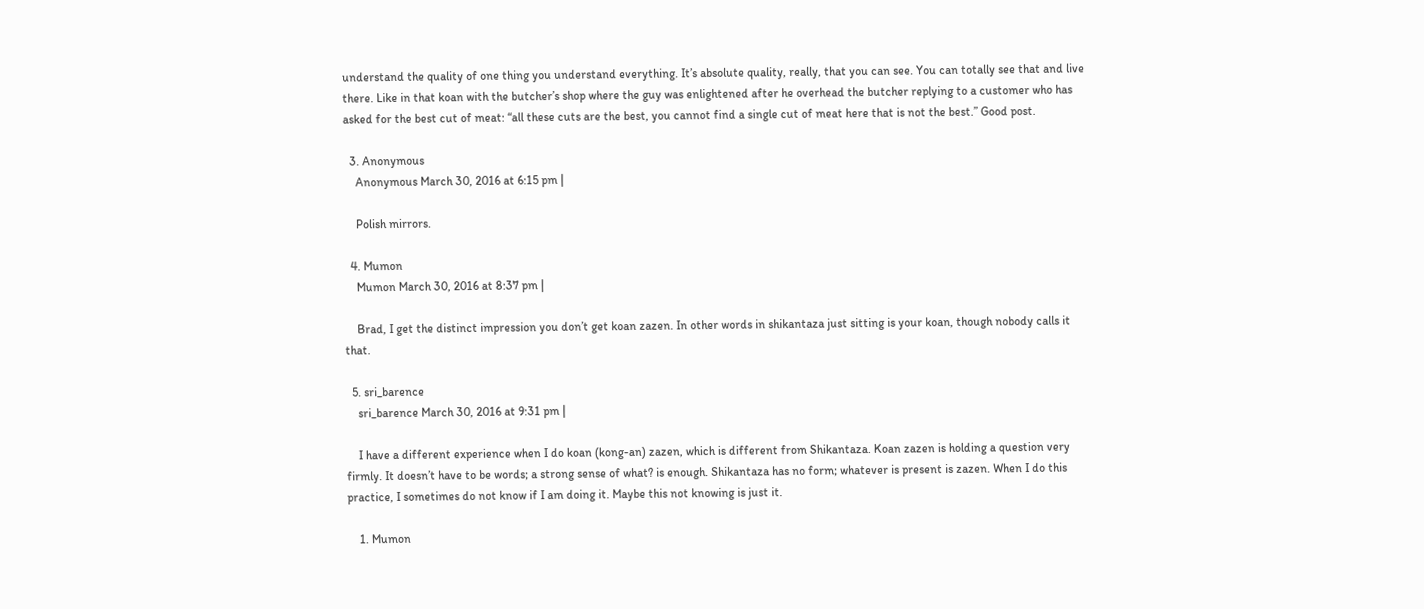understand the quality of one thing you understand everything. It’s absolute quality, really, that you can see. You can totally see that and live there. Like in that koan with the butcher’s shop where the guy was enlightened after he overhead the butcher replying to a customer who has asked for the best cut of meat: “all these cuts are the best, you cannot find a single cut of meat here that is not the best.” Good post.

  3. Anonymous
    Anonymous March 30, 2016 at 6:15 pm |

    Polish mirrors.

  4. Mumon
    Mumon March 30, 2016 at 8:37 pm |

    Brad, I get the distinct impression you don’t get koan zazen. In other words in shikantaza just sitting is your koan, though nobody calls it that.

  5. sri_barence
    sri_barence March 30, 2016 at 9:31 pm |

    I have a different experience when I do koan (kong-an) zazen, which is different from Shikantaza. Koan zazen is holding a question very firmly. It doesn’t have to be words; a strong sense of what? is enough. Shikantaza has no form; whatever is present is zazen. When I do this practice, I sometimes do not know if I am doing it. Maybe this not knowing is just it.

    1. Mumon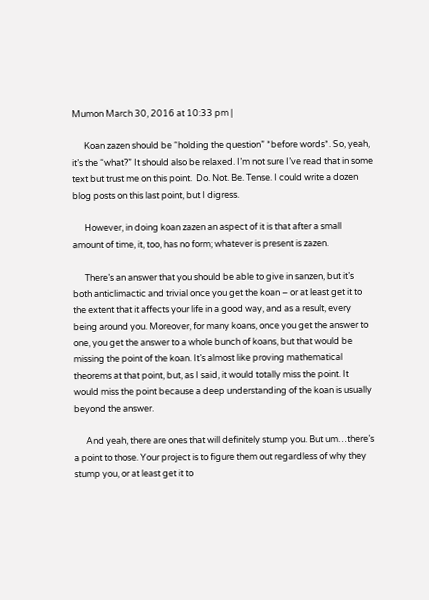Mumon March 30, 2016 at 10:33 pm |

      Koan zazen should be “holding the question” *before words*. So, yeah, it’s the “what?” It should also be relaxed. I’m not sure I’ve read that in some text but trust me on this point.  Do. Not. Be. Tense. I could write a dozen blog posts on this last point, but I digress.

      However, in doing koan zazen an aspect of it is that after a small amount of time, it, too, has no form; whatever is present is zazen.

      There’s an answer that you should be able to give in sanzen, but it’s both anticlimactic and trivial once you get the koan – or at least get it to the extent that it affects your life in a good way, and as a result, every being around you. Moreover, for many koans, once you get the answer to one, you get the answer to a whole bunch of koans, but that would be missing the point of the koan. It’s almost like proving mathematical theorems at that point, but, as I said, it would totally miss the point. It would miss the point because a deep understanding of the koan is usually beyond the answer.

      And yeah, there are ones that will definitely stump you. But um…there’s a point to those. Your project is to figure them out regardless of why they stump you, or at least get it to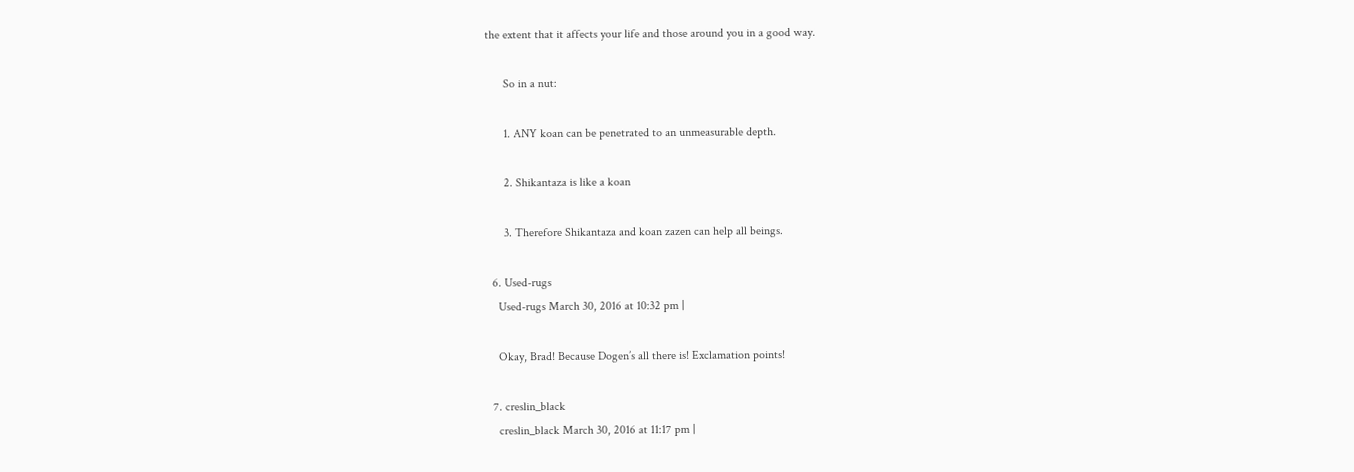the extent that it affects your life and those around you in a good way.

      So in a nut:

      1. ANY koan can be penetrated to an unmeasurable depth.

      2. Shikantaza is like a koan

      3. Therefore Shikantaza and koan zazen can help all beings.

  6. Used-rugs
    Used-rugs March 30, 2016 at 10:32 pm |

    Okay, Brad! Because Dogen’s all there is! Exclamation points!

  7. creslin_black
    creslin_black March 30, 2016 at 11:17 pm |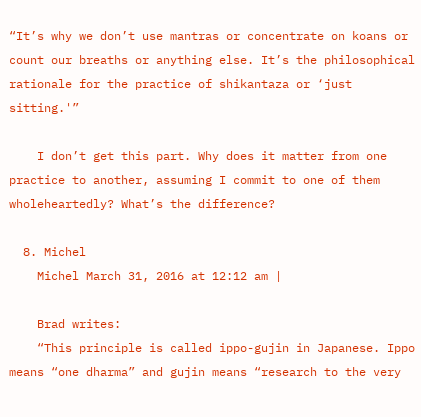“It’s why we don’t use mantras or concentrate on koans or count our breaths or anything else. It’s the philosophical rationale for the practice of shikantaza or ‘just sitting.'”

    I don’t get this part. Why does it matter from one practice to another, assuming I commit to one of them wholeheartedly? What’s the difference?

  8. Michel
    Michel March 31, 2016 at 12:12 am |

    Brad writes:
    “This principle is called ippo-gujin in Japanese. Ippo means “one dharma” and gujin means “research to the very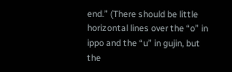end.” (There should be little horizontal lines over the “o” in ippo and the “u” in gujin, but the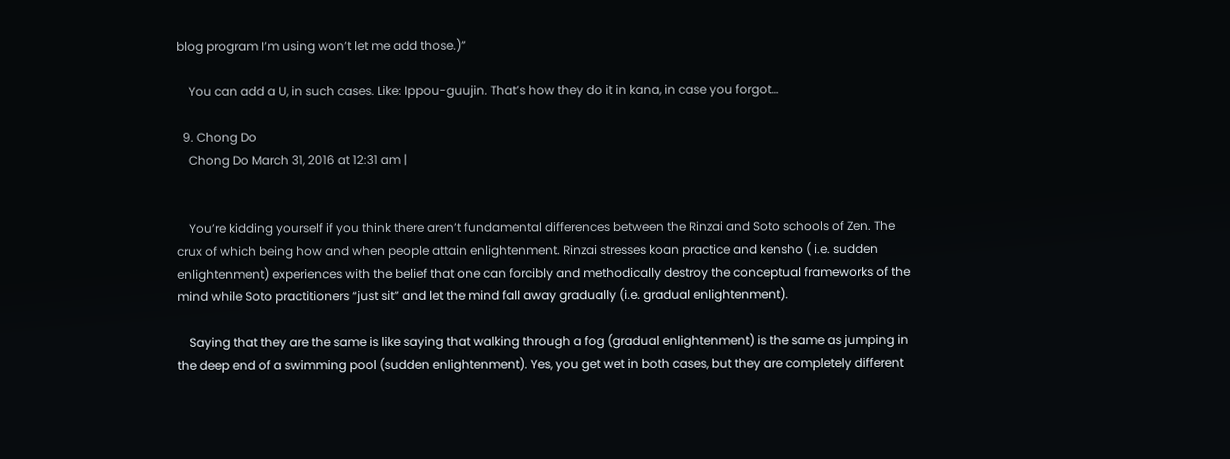blog program I’m using won’t let me add those.)”

    You can add a U, in such cases. Like: Ippou-guujin. That’s how they do it in kana, in case you forgot…

  9. Chong Do
    Chong Do March 31, 2016 at 12:31 am |


    You’re kidding yourself if you think there aren’t fundamental differences between the Rinzai and Soto schools of Zen. The crux of which being how and when people attain enlightenment. Rinzai stresses koan practice and kensho ( i.e. sudden enlightenment) experiences with the belief that one can forcibly and methodically destroy the conceptual frameworks of the mind while Soto practitioners “just sit” and let the mind fall away gradually (i.e. gradual enlightenment).

    Saying that they are the same is like saying that walking through a fog (gradual enlightenment) is the same as jumping in the deep end of a swimming pool (sudden enlightenment). Yes, you get wet in both cases, but they are completely different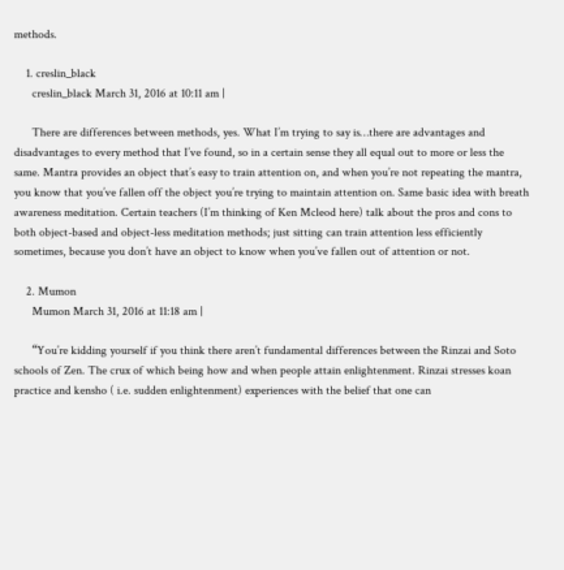methods.

    1. creslin_black
      creslin_black March 31, 2016 at 10:11 am |

      There are differences between methods, yes. What I’m trying to say is…there are advantages and disadvantages to every method that I’ve found, so in a certain sense they all equal out to more or less the same. Mantra provides an object that’s easy to train attention on, and when you’re not repeating the mantra, you know that you’ve fallen off the object you’re trying to maintain attention on. Same basic idea with breath awareness meditation. Certain teachers (I’m thinking of Ken Mcleod here) talk about the pros and cons to both object-based and object-less meditation methods; just sitting can train attention less efficiently sometimes, because you don’t have an object to know when you’ve fallen out of attention or not.

    2. Mumon
      Mumon March 31, 2016 at 11:18 am |

      “You’re kidding yourself if you think there aren’t fundamental differences between the Rinzai and Soto schools of Zen. The crux of which being how and when people attain enlightenment. Rinzai stresses koan practice and kensho ( i.e. sudden enlightenment) experiences with the belief that one can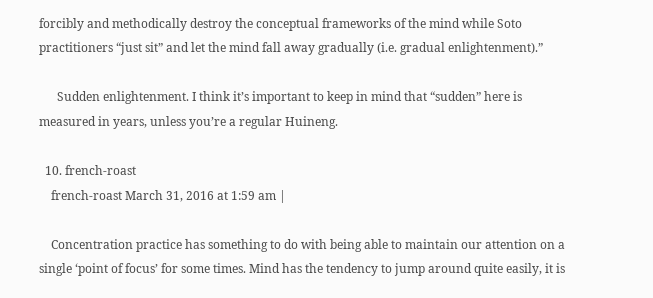forcibly and methodically destroy the conceptual frameworks of the mind while Soto practitioners “just sit” and let the mind fall away gradually (i.e. gradual enlightenment).”

      Sudden enlightenment. I think it’s important to keep in mind that “sudden” here is measured in years, unless you’re a regular Huineng.

  10. french-roast
    french-roast March 31, 2016 at 1:59 am |

    Concentration practice has something to do with being able to maintain our attention on a single ‘point of focus’ for some times. Mind has the tendency to jump around quite easily, it is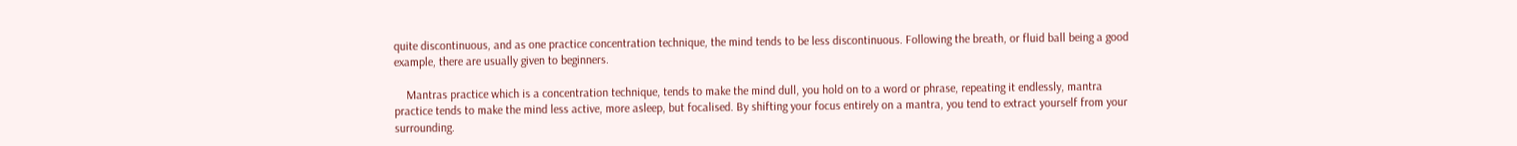quite discontinuous, and as one practice concentration technique, the mind tends to be less discontinuous. Following the breath, or fluid ball being a good example, there are usually given to beginners.

    Mantras practice which is a concentration technique, tends to make the mind dull, you hold on to a word or phrase, repeating it endlessly, mantra practice tends to make the mind less active, more asleep, but focalised. By shifting your focus entirely on a mantra, you tend to extract yourself from your surrounding.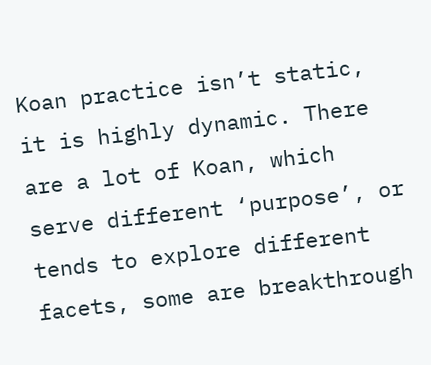Koan practice isn’t static, it is highly dynamic. There are a lot of Koan, which serve different ‘purpose’, or tends to explore different facets, some are breakthrough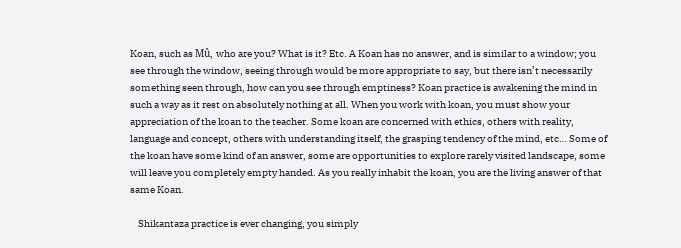Koan, such as Mû, who are you? What is it? Etc. A Koan has no answer, and is similar to a window; you see through the window, seeing through would be more appropriate to say, but there isn’t necessarily something seen through, how can you see through emptiness? Koan practice is awakening the mind in such a way as it rest on absolutely nothing at all. When you work with koan, you must show your appreciation of the koan to the teacher. Some koan are concerned with ethics, others with reality, language and concept, others with understanding itself, the grasping tendency of the mind, etc… Some of the koan have some kind of an answer, some are opportunities to explore rarely visited landscape, some will leave you completely empty handed. As you really inhabit the koan, you are the living answer of that same Koan.

    Shikantaza practice is ever changing, you simply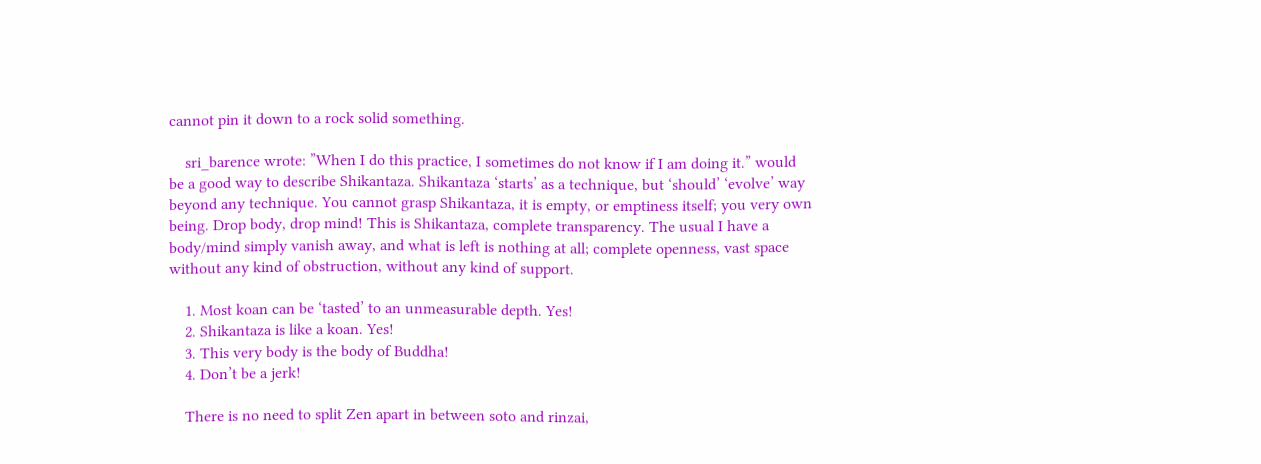cannot pin it down to a rock solid something.

    sri_barence wrote: ”When I do this practice, I sometimes do not know if I am doing it.” would be a good way to describe Shikantaza. Shikantaza ‘starts’ as a technique, but ‘should’ ‘evolve’ way beyond any technique. You cannot grasp Shikantaza, it is empty, or emptiness itself; you very own being. Drop body, drop mind! This is Shikantaza, complete transparency. The usual I have a body/mind simply vanish away, and what is left is nothing at all; complete openness, vast space without any kind of obstruction, without any kind of support.

    1. Most koan can be ‘tasted’ to an unmeasurable depth. Yes!
    2. Shikantaza is like a koan. Yes!
    3. This very body is the body of Buddha!
    4. Don’t be a jerk!

    There is no need to split Zen apart in between soto and rinzai,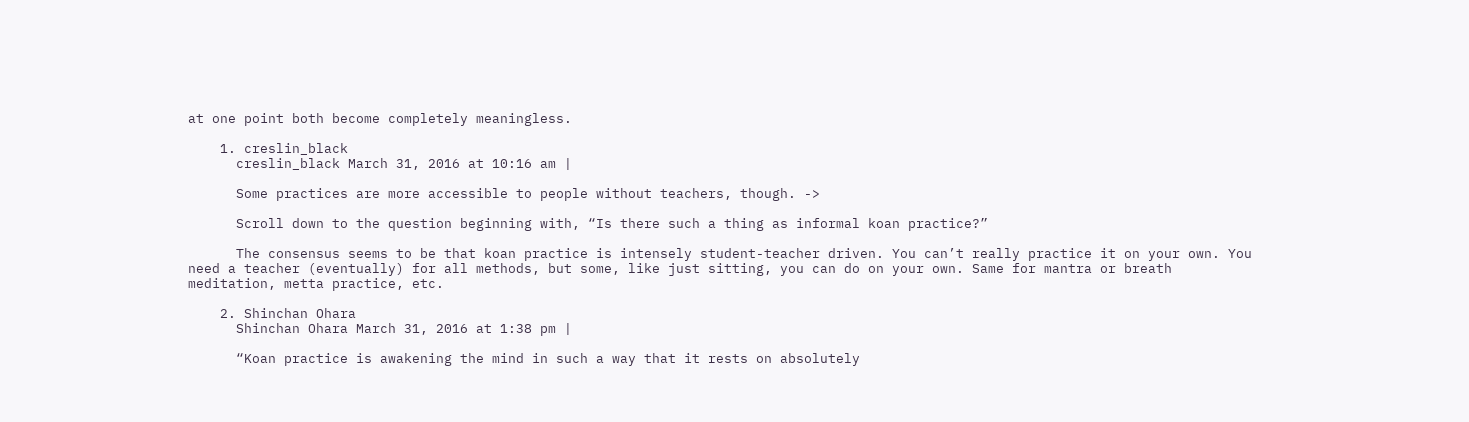at one point both become completely meaningless.

    1. creslin_black
      creslin_black March 31, 2016 at 10:16 am |

      Some practices are more accessible to people without teachers, though. ->

      Scroll down to the question beginning with, “Is there such a thing as informal koan practice?”

      The consensus seems to be that koan practice is intensely student-teacher driven. You can’t really practice it on your own. You need a teacher (eventually) for all methods, but some, like just sitting, you can do on your own. Same for mantra or breath meditation, metta practice, etc.

    2. Shinchan Ohara
      Shinchan Ohara March 31, 2016 at 1:38 pm |

      “Koan practice is awakening the mind in such a way that it rests on absolutely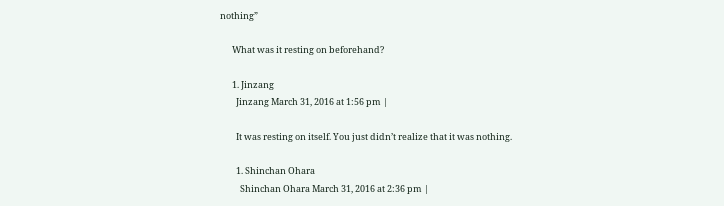nothing”

      What was it resting on beforehand?

      1. Jinzang
        Jinzang March 31, 2016 at 1:56 pm |

        It was resting on itself. You just didn’t realize that it was nothing.

        1. Shinchan Ohara
          Shinchan Ohara March 31, 2016 at 2:36 pm |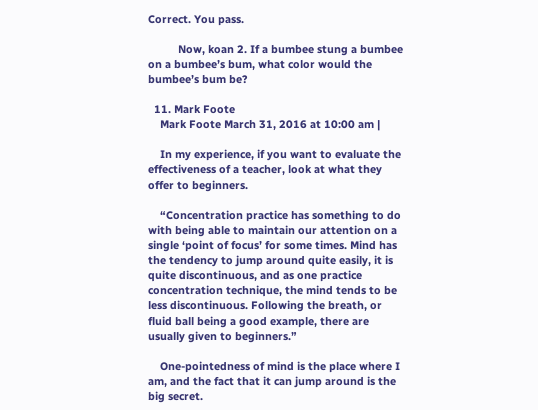Correct. You pass.

          Now, koan 2. If a bumbee stung a bumbee on a bumbee’s bum, what color would the bumbee’s bum be?

  11. Mark Foote
    Mark Foote March 31, 2016 at 10:00 am |

    In my experience, if you want to evaluate the effectiveness of a teacher, look at what they offer to beginners.

    “Concentration practice has something to do with being able to maintain our attention on a single ‘point of focus’ for some times. Mind has the tendency to jump around quite easily, it is quite discontinuous, and as one practice concentration technique, the mind tends to be less discontinuous. Following the breath, or fluid ball being a good example, there are usually given to beginners.”

    One-pointedness of mind is the place where I am, and the fact that it can jump around is the big secret.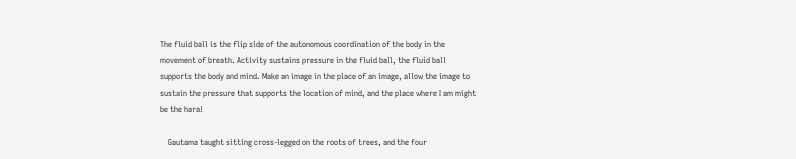The fluid ball is the flip side of the autonomous coordination of the body in the movement of breath. Activity sustains pressure in the fluid ball, the fluid ball supports the body and mind. Make an image in the place of an image, allow the image to sustain the pressure that supports the location of mind, and the place where I am might be the hara!

    Gautama taught sitting cross-legged on the roots of trees, and the four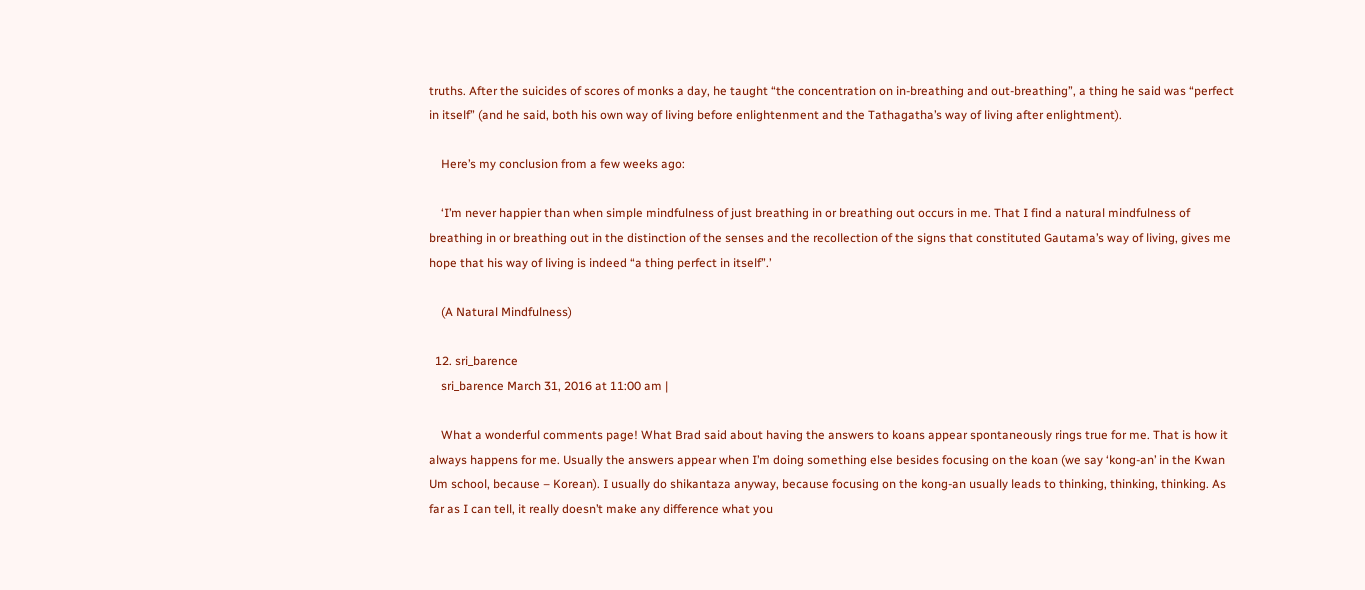truths. After the suicides of scores of monks a day, he taught “the concentration on in-breathing and out-breathing”, a thing he said was “perfect in itself” (and he said, both his own way of living before enlightenment and the Tathagatha’s way of living after enlightment).

    Here’s my conclusion from a few weeks ago:

    ‘I’m never happier than when simple mindfulness of just breathing in or breathing out occurs in me. That I find a natural mindfulness of breathing in or breathing out in the distinction of the senses and the recollection of the signs that constituted Gautama’s way of living, gives me hope that his way of living is indeed “a thing perfect in itself”.’

    (A Natural Mindfulness)

  12. sri_barence
    sri_barence March 31, 2016 at 11:00 am |

    What a wonderful comments page! What Brad said about having the answers to koans appear spontaneously rings true for me. That is how it always happens for me. Usually the answers appear when I’m doing something else besides focusing on the koan (we say ‘kong-an’ in the Kwan Um school, because – Korean). I usually do shikantaza anyway, because focusing on the kong-an usually leads to thinking, thinking, thinking. As far as I can tell, it really doesn’t make any difference what you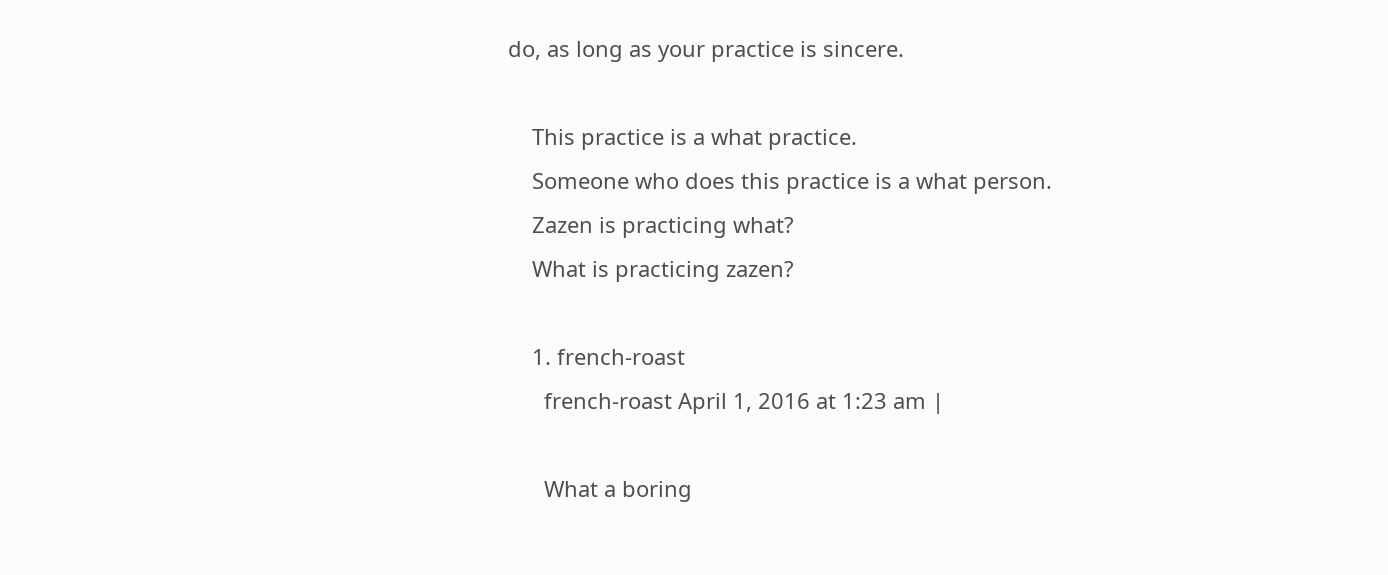do, as long as your practice is sincere.

    This practice is a what practice.
    Someone who does this practice is a what person.
    Zazen is practicing what?
    What is practicing zazen?

    1. french-roast
      french-roast April 1, 2016 at 1:23 am |

      What a boring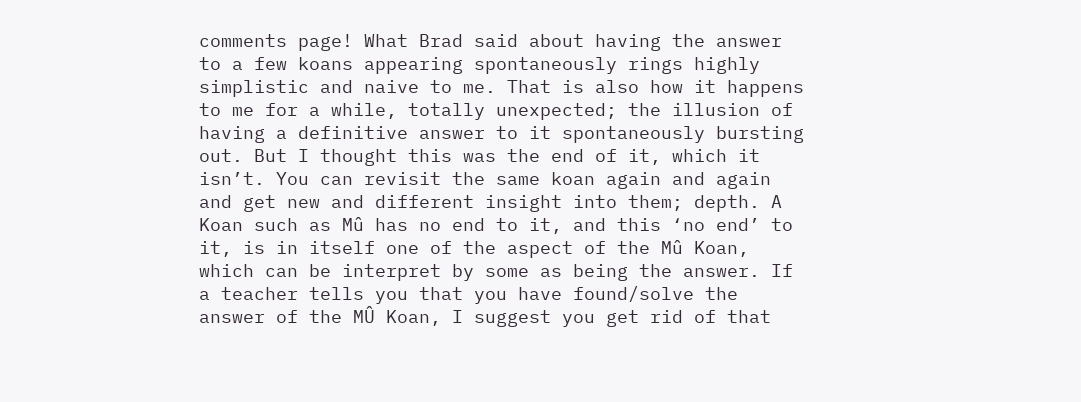comments page! What Brad said about having the answer to a few koans appearing spontaneously rings highly simplistic and naive to me. That is also how it happens to me for a while, totally unexpected; the illusion of having a definitive answer to it spontaneously bursting out. But I thought this was the end of it, which it isn’t. You can revisit the same koan again and again and get new and different insight into them; depth. A Koan such as Mû has no end to it, and this ‘no end’ to it, is in itself one of the aspect of the Mû Koan, which can be interpret by some as being the answer. If a teacher tells you that you have found/solve the answer of the MÛ Koan, I suggest you get rid of that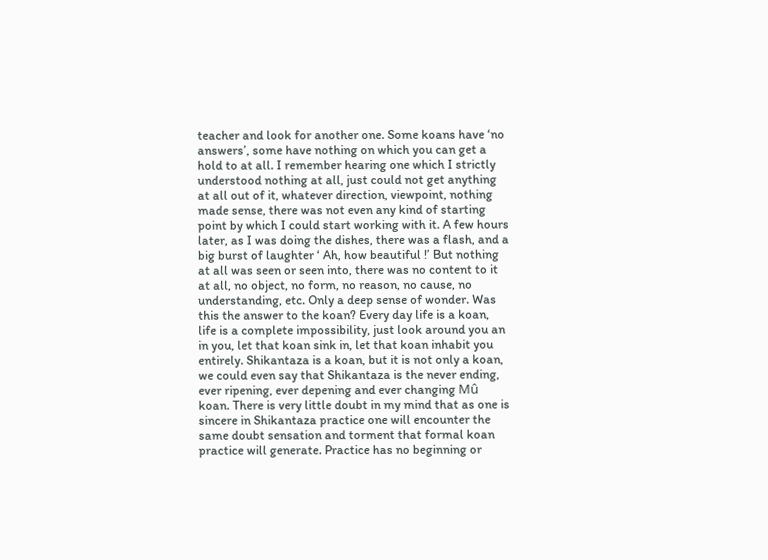teacher and look for another one. Some koans have ‘no answers’, some have nothing on which you can get a hold to at all. I remember hearing one which I strictly understood nothing at all, just could not get anything at all out of it, whatever direction, viewpoint, nothing made sense, there was not even any kind of starting point by which I could start working with it. A few hours later, as I was doing the dishes, there was a flash, and a big burst of laughter ‘ Ah, how beautiful !’ But nothing at all was seen or seen into, there was no content to it at all, no object, no form, no reason, no cause, no understanding, etc. Only a deep sense of wonder. Was this the answer to the koan? Every day life is a koan, life is a complete impossibility, just look around you an in you, let that koan sink in, let that koan inhabit you entirely. Shikantaza is a koan, but it is not only a koan, we could even say that Shikantaza is the never ending, ever ripening, ever depening and ever changing Mû koan. There is very little doubt in my mind that as one is sincere in Shikantaza practice one will encounter the same doubt sensation and torment that formal koan practice will generate. Practice has no beginning or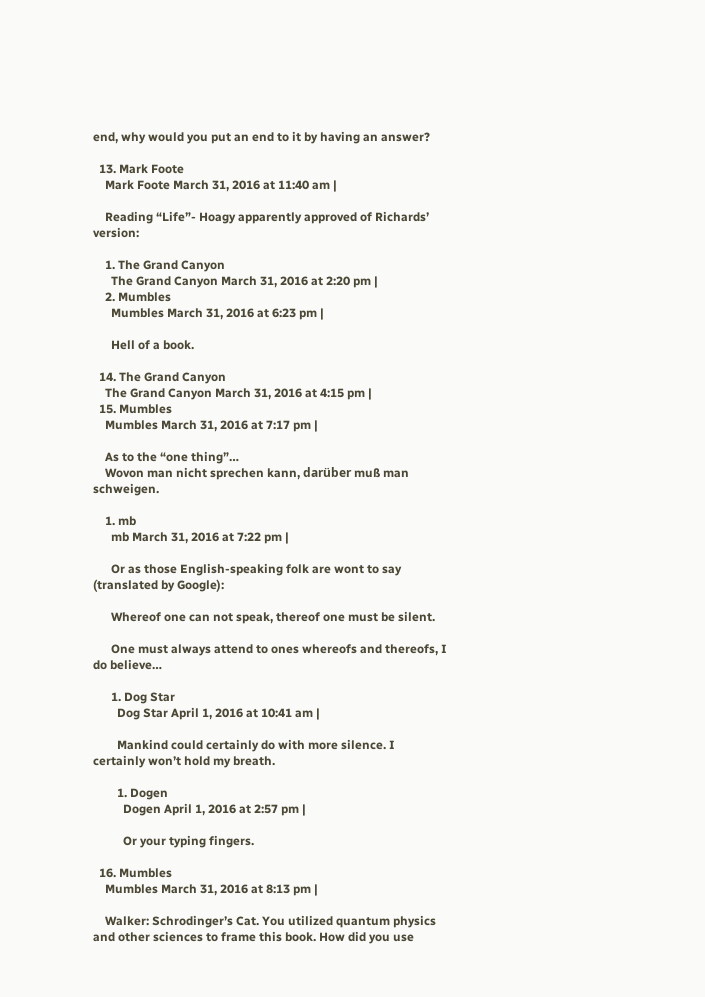end, why would you put an end to it by having an answer?

  13. Mark Foote
    Mark Foote March 31, 2016 at 11:40 am |

    Reading “Life”- Hoagy apparently approved of Richards’ version:

    1. The Grand Canyon
      The Grand Canyon March 31, 2016 at 2:20 pm |
    2. Mumbles
      Mumbles March 31, 2016 at 6:23 pm |

      Hell of a book.

  14. The Grand Canyon
    The Grand Canyon March 31, 2016 at 4:15 pm |
  15. Mumbles
    Mumbles March 31, 2016 at 7:17 pm |

    As to the “one thing”…
    Wovon man nicht sprechen kann, darüber muß man schweigen.

    1. mb
      mb March 31, 2016 at 7:22 pm |

      Or as those English-speaking folk are wont to say (translated by Google):

      Whereof one can not speak, thereof one must be silent.

      One must always attend to ones whereofs and thereofs, I do believe…

      1. Dog Star
        Dog Star April 1, 2016 at 10:41 am |

        Mankind could certainly do with more silence. I certainly won’t hold my breath.

        1. Dogen
          Dogen April 1, 2016 at 2:57 pm |

          Or your typing fingers.

  16. Mumbles
    Mumbles March 31, 2016 at 8:13 pm |

    Walker: Schrodinger’s Cat. You utilized quantum physics and other sciences to frame this book. How did you use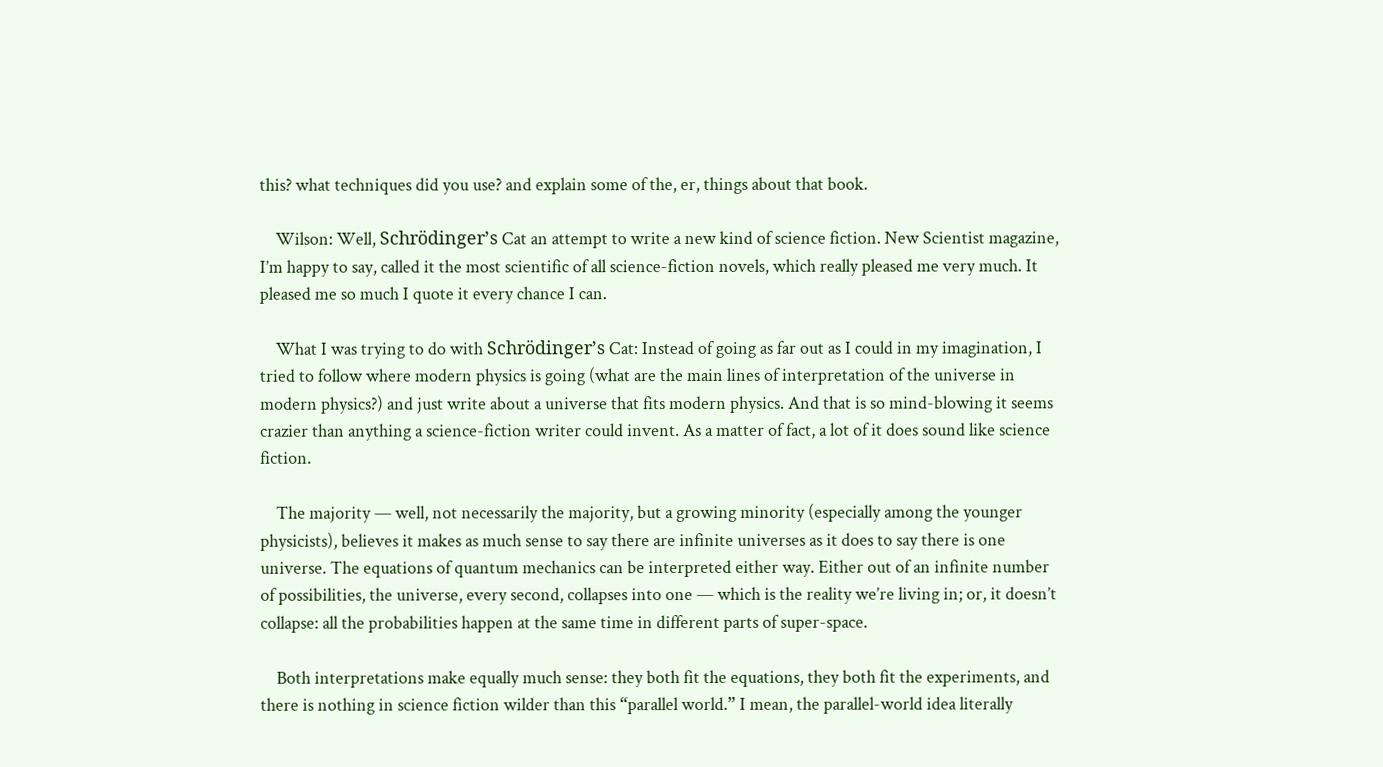this? what techniques did you use? and explain some of the, er, things about that book.

    Wilson: Well, Schrödinger’s Cat an attempt to write a new kind of science fiction. New Scientist magazine, I’m happy to say, called it the most scientific of all science-fiction novels, which really pleased me very much. It pleased me so much I quote it every chance I can.

    What I was trying to do with Schrödinger’s Cat: Instead of going as far out as I could in my imagination, I tried to follow where modern physics is going (what are the main lines of interpretation of the universe in modern physics?) and just write about a universe that fits modern physics. And that is so mind-blowing it seems crazier than anything a science-fiction writer could invent. As a matter of fact, a lot of it does sound like science fiction.

    The majority — well, not necessarily the majority, but a growing minority (especially among the younger physicists), believes it makes as much sense to say there are infinite universes as it does to say there is one universe. The equations of quantum mechanics can be interpreted either way. Either out of an infinite number of possibilities, the universe, every second, collapses into one — which is the reality we’re living in; or, it doesn’t collapse: all the probabilities happen at the same time in different parts of super-space.

    Both interpretations make equally much sense: they both fit the equations, they both fit the experiments, and there is nothing in science fiction wilder than this “parallel world.” I mean, the parallel-world idea literally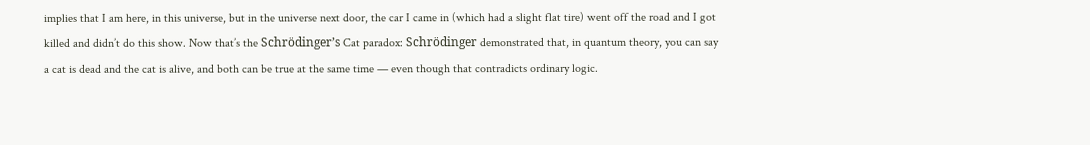implies that I am here, in this universe, but in the universe next door, the car I came in (which had a slight flat tire) went off the road and I got killed and didn’t do this show. Now that’s the Schrödinger’s Cat paradox: Schrödinger demonstrated that, in quantum theory, you can say a cat is dead and the cat is alive, and both can be true at the same time — even though that contradicts ordinary logic.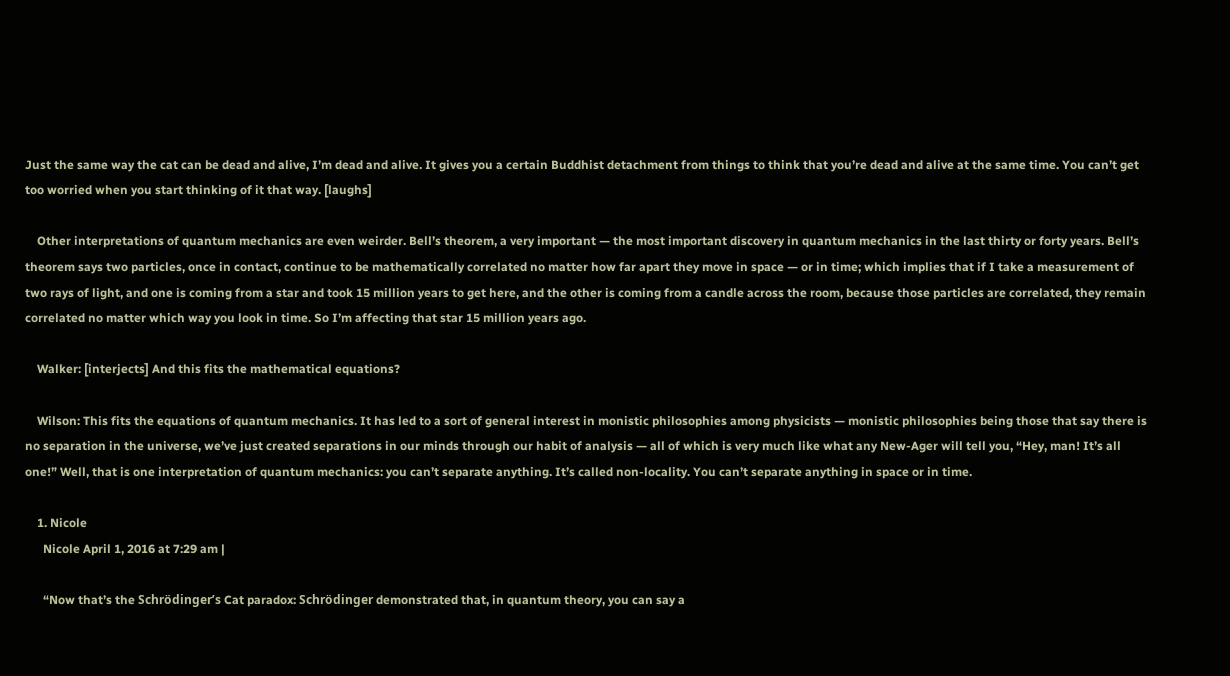Just the same way the cat can be dead and alive, I’m dead and alive. It gives you a certain Buddhist detachment from things to think that you’re dead and alive at the same time. You can’t get too worried when you start thinking of it that way. [laughs]

    Other interpretations of quantum mechanics are even weirder. Bell’s theorem, a very important — the most important discovery in quantum mechanics in the last thirty or forty years. Bell’s theorem says two particles, once in contact, continue to be mathematically correlated no matter how far apart they move in space — or in time; which implies that if I take a measurement of two rays of light, and one is coming from a star and took 15 million years to get here, and the other is coming from a candle across the room, because those particles are correlated, they remain correlated no matter which way you look in time. So I’m affecting that star 15 million years ago.

    Walker: [interjects] And this fits the mathematical equations?

    Wilson: This fits the equations of quantum mechanics. It has led to a sort of general interest in monistic philosophies among physicists — monistic philosophies being those that say there is no separation in the universe, we’ve just created separations in our minds through our habit of analysis — all of which is very much like what any New-Ager will tell you, “Hey, man! It’s all one!” Well, that is one interpretation of quantum mechanics: you can’t separate anything. It’s called non-locality. You can’t separate anything in space or in time.

    1. Nicole
      Nicole April 1, 2016 at 7:29 am |

      “Now that’s the Schrödinger’s Cat paradox: Schrödinger demonstrated that, in quantum theory, you can say a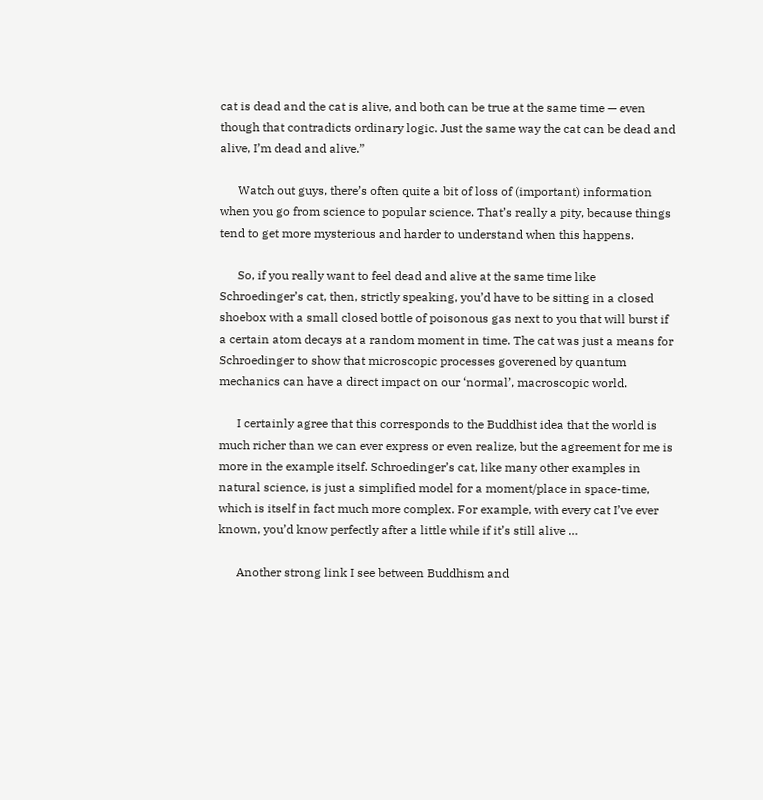cat is dead and the cat is alive, and both can be true at the same time — even though that contradicts ordinary logic. Just the same way the cat can be dead and alive, I’m dead and alive.”

      Watch out guys, there’s often quite a bit of loss of (important) information when you go from science to popular science. That’s really a pity, because things tend to get more mysterious and harder to understand when this happens.

      So, if you really want to feel dead and alive at the same time like Schroedinger’s cat, then, strictly speaking, you’d have to be sitting in a closed shoebox with a small closed bottle of poisonous gas next to you that will burst if a certain atom decays at a random moment in time. The cat was just a means for Schroedinger to show that microscopic processes goverened by quantum mechanics can have a direct impact on our ‘normal’, macroscopic world.

      I certainly agree that this corresponds to the Buddhist idea that the world is much richer than we can ever express or even realize, but the agreement for me is more in the example itself. Schroedinger’s cat, like many other examples in natural science, is just a simplified model for a moment/place in space-time, which is itself in fact much more complex. For example, with every cat I’ve ever known, you’d know perfectly after a little while if it’s still alive …

      Another strong link I see between Buddhism and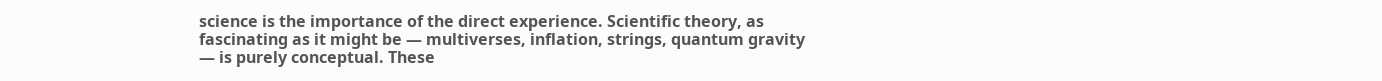science is the importance of the direct experience. Scientific theory, as fascinating as it might be — multiverses, inflation, strings, quantum gravity — is purely conceptual. These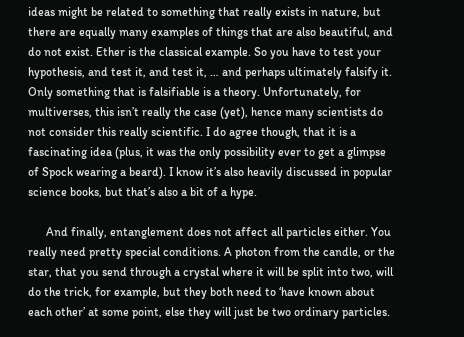ideas might be related to something that really exists in nature, but there are equally many examples of things that are also beautiful, and do not exist. Ether is the classical example. So you have to test your hypothesis, and test it, and test it, … and perhaps ultimately falsify it. Only something that is falsifiable is a theory. Unfortunately, for multiverses, this isn’t really the case (yet), hence many scientists do not consider this really scientific. I do agree though, that it is a fascinating idea (plus, it was the only possibility ever to get a glimpse of Spock wearing a beard). I know it’s also heavily discussed in popular science books, but that’s also a bit of a hype.

      And finally, entanglement does not affect all particles either. You really need pretty special conditions. A photon from the candle, or the star, that you send through a crystal where it will be split into two, will do the trick, for example, but they both need to ‘have known about each other’ at some point, else they will just be two ordinary particles.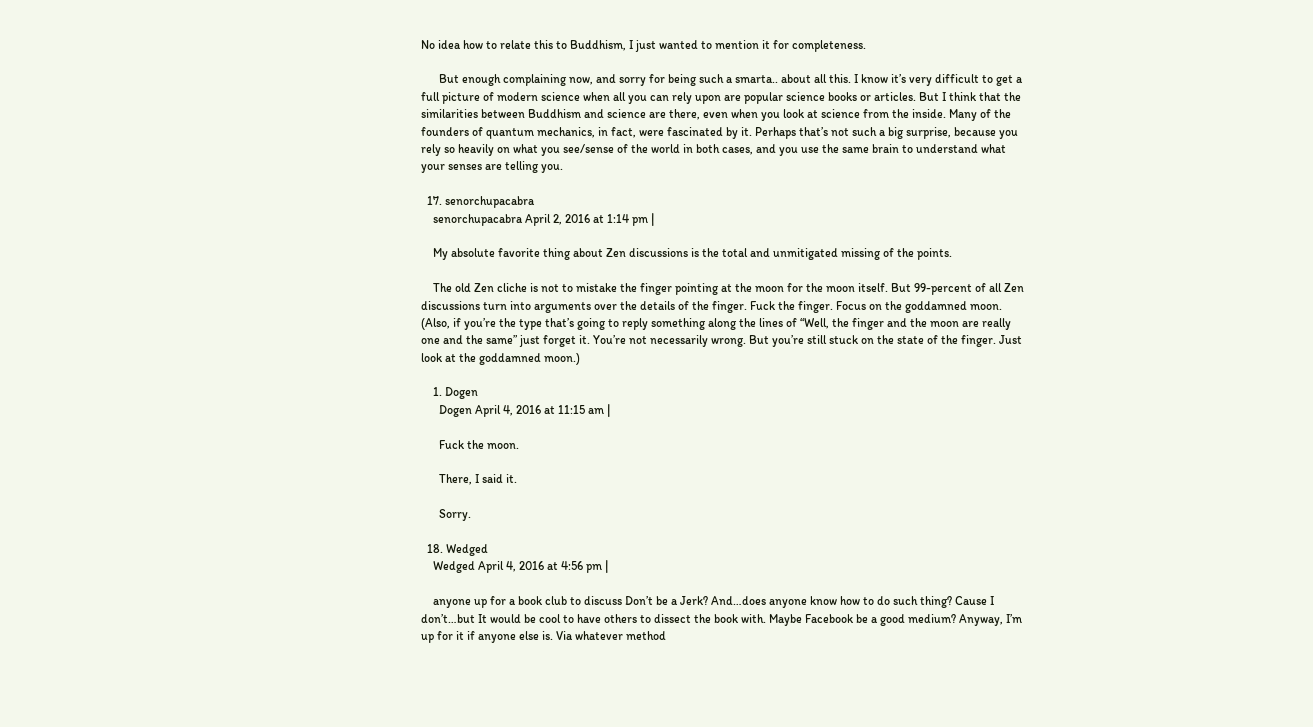No idea how to relate this to Buddhism, I just wanted to mention it for completeness.

      But enough complaining now, and sorry for being such a smarta.. about all this. I know it’s very difficult to get a full picture of modern science when all you can rely upon are popular science books or articles. But I think that the similarities between Buddhism and science are there, even when you look at science from the inside. Many of the founders of quantum mechanics, in fact, were fascinated by it. Perhaps that’s not such a big surprise, because you rely so heavily on what you see/sense of the world in both cases, and you use the same brain to understand what your senses are telling you.

  17. senorchupacabra
    senorchupacabra April 2, 2016 at 1:14 pm |

    My absolute favorite thing about Zen discussions is the total and unmitigated missing of the points.

    The old Zen cliche is not to mistake the finger pointing at the moon for the moon itself. But 99-percent of all Zen discussions turn into arguments over the details of the finger. Fuck the finger. Focus on the goddamned moon. (Also, if you’re the type that’s going to reply something along the lines of “Well, the finger and the moon are really one and the same” just forget it. You’re not necessarily wrong. But you’re still stuck on the state of the finger. Just look at the goddamned moon.)

    1. Dogen
      Dogen April 4, 2016 at 11:15 am |

      Fuck the moon.

      There, I said it.

      Sorry.

  18. Wedged
    Wedged April 4, 2016 at 4:56 pm |

    anyone up for a book club to discuss Don’t be a Jerk? And…does anyone know how to do such thing? Cause I don’t…but It would be cool to have others to dissect the book with. Maybe Facebook be a good medium? Anyway, I’m up for it if anyone else is. Via whatever method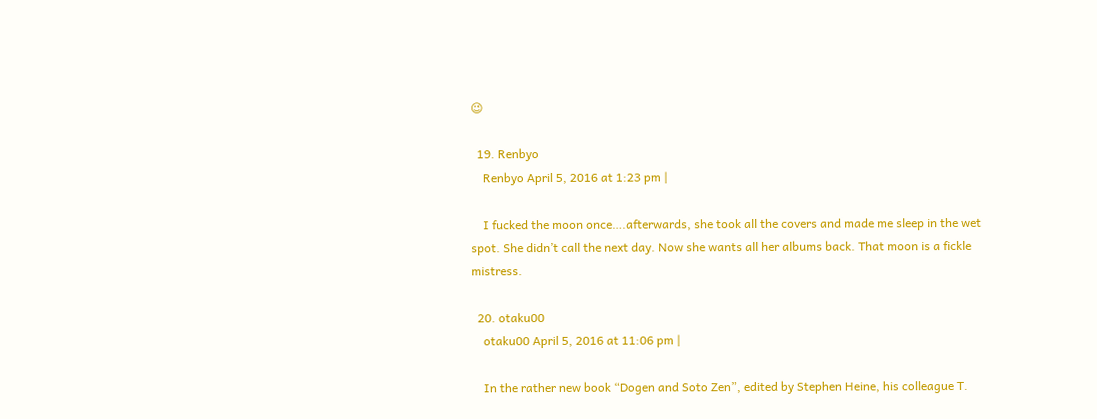😉

  19. Renbyo
    Renbyo April 5, 2016 at 1:23 pm |

    I fucked the moon once….afterwards, she took all the covers and made me sleep in the wet spot. She didn’t call the next day. Now she wants all her albums back. That moon is a fickle mistress.

  20. otaku00
    otaku00 April 5, 2016 at 11:06 pm |

    In the rather new book “Dogen and Soto Zen”, edited by Stephen Heine, his colleague T.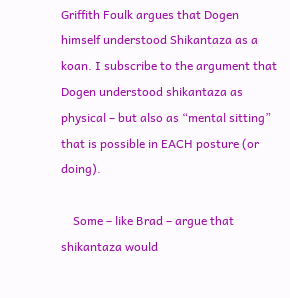Griffith Foulk argues that Dogen himself understood Shikantaza as a koan. I subscribe to the argument that Dogen understood shikantaza as physical – but also as “mental sitting” that is possible in EACH posture (or doing).

    Some – like Brad – argue that shikantaza would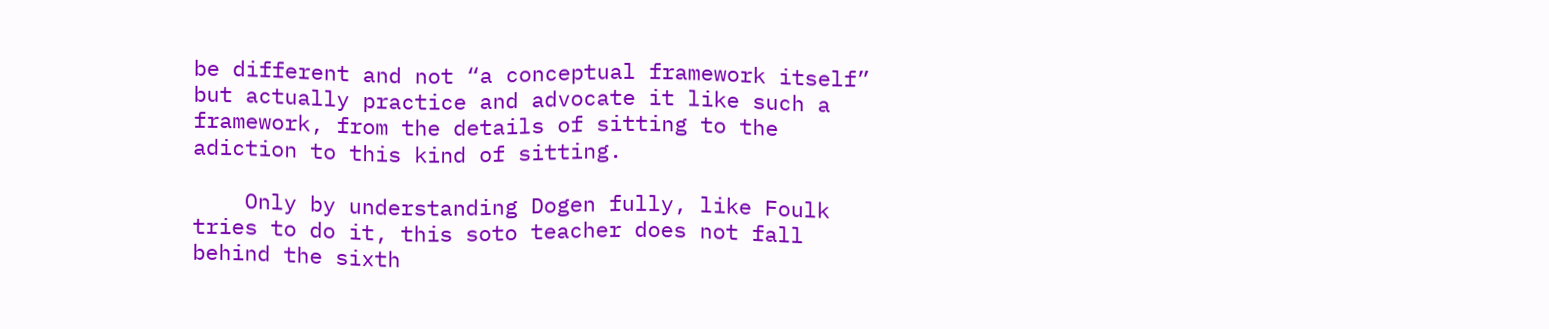be different and not “a conceptual framework itself” but actually practice and advocate it like such a framework, from the details of sitting to the adiction to this kind of sitting.

    Only by understanding Dogen fully, like Foulk tries to do it, this soto teacher does not fall behind the sixth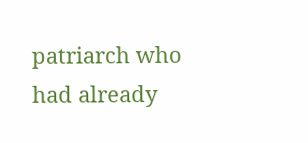patriarch who had already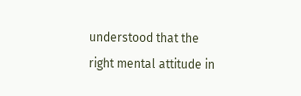understood that the right mental attitude in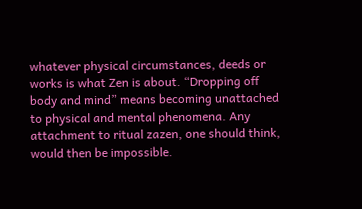whatever physical circumstances, deeds or works is what Zen is about. “Dropping off body and mind” means becoming unattached to physical and mental phenomena. Any attachment to ritual zazen, one should think, would then be impossible.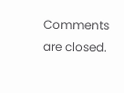Comments are closed.